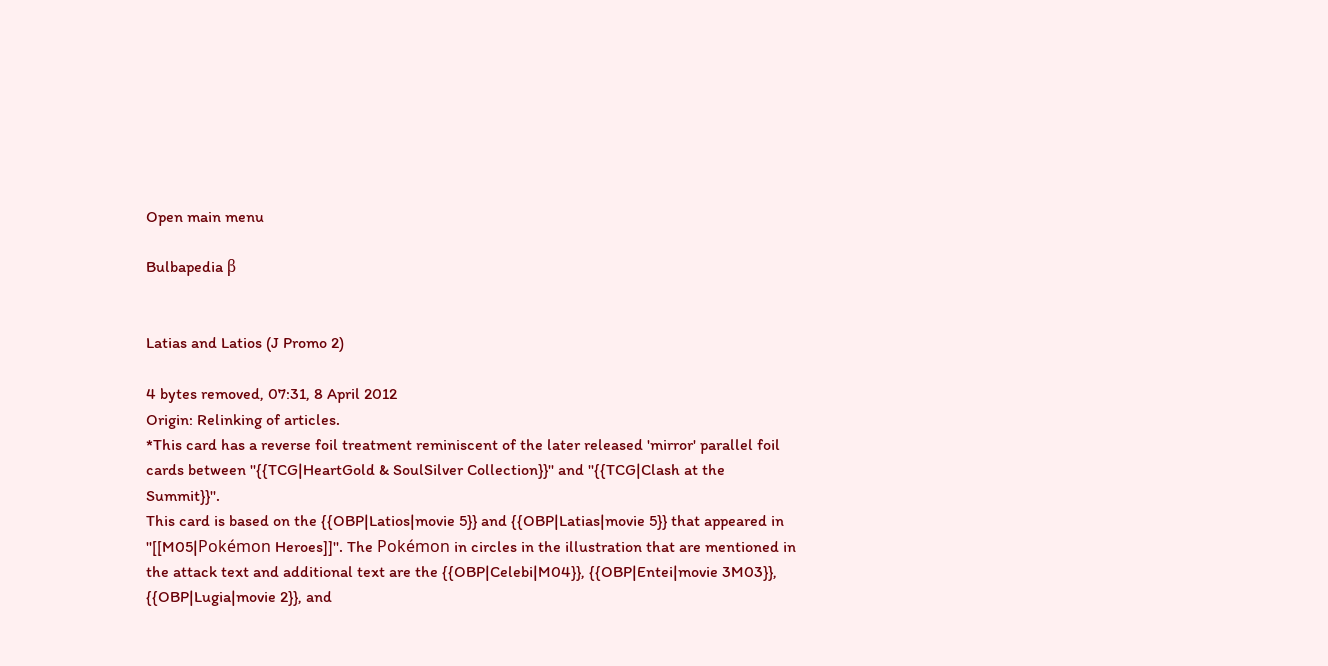Open main menu

Bulbapedia β


Latias and Latios (J Promo 2)

4 bytes removed, 07:31, 8 April 2012
Origin: Relinking of articles.
*This card has a reverse foil treatment reminiscent of the later released 'mirror' parallel foil cards between ''{{TCG|HeartGold & SoulSilver Collection}}'' and ''{{TCG|Clash at the Summit}}''.
This card is based on the {{OBP|Latios|movie 5}} and {{OBP|Latias|movie 5}} that appeared in ''[[M05|Pokémon Heroes]]''. The Pokémon in circles in the illustration that are mentioned in the attack text and additional text are the {{OBP|Celebi|M04}}, {{OBP|Entei|movie 3M03}}, {{OBP|Lugia|movie 2}}, and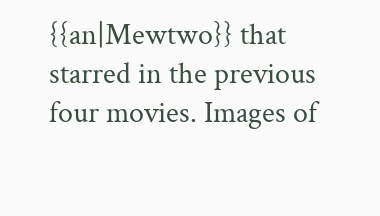{{an|Mewtwo}} that starred in the previous four movies. Images of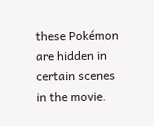these Pokémon are hidden in certain scenes in the movie.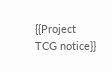{{Project TCG notice}}